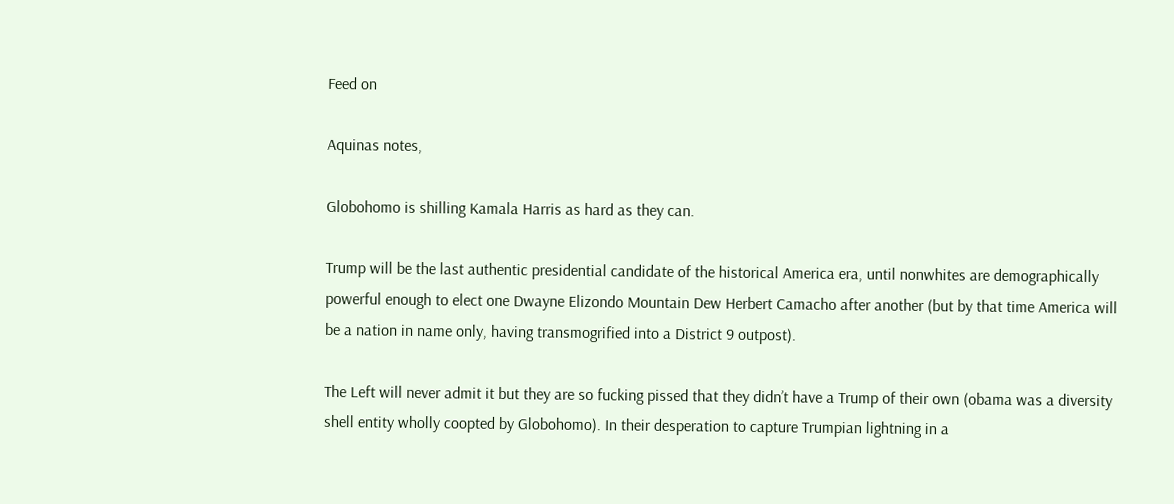Feed on

Aquinas notes,

Globohomo is shilling Kamala Harris as hard as they can.

Trump will be the last authentic presidential candidate of the historical America era, until nonwhites are demographically powerful enough to elect one Dwayne Elizondo Mountain Dew Herbert Camacho after another (but by that time America will be a nation in name only, having transmogrified into a District 9 outpost).

The Left will never admit it but they are so fucking pissed that they didn’t have a Trump of their own (obama was a diversity shell entity wholly coopted by Globohomo). In their desperation to capture Trumpian lightning in a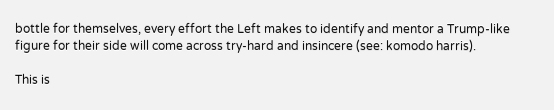bottle for themselves, every effort the Left makes to identify and mentor a Trump-like figure for their side will come across try-hard and insincere (see: komodo harris).

This is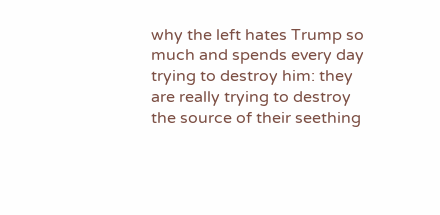why the left hates Trump so much and spends every day trying to destroy him: they are really trying to destroy the source of their seething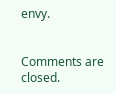envy.


Comments are closed.